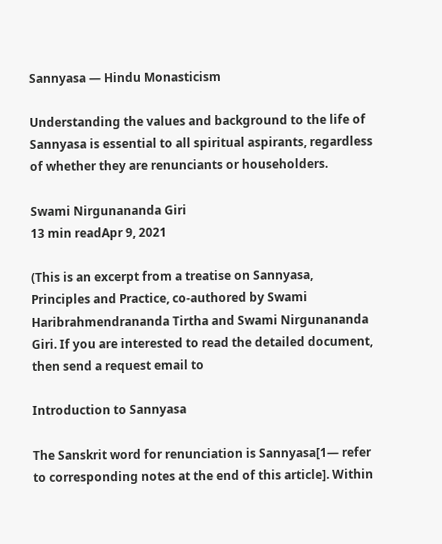Sannyasa — Hindu Monasticism

Understanding the values and background to the life of Sannyasa is essential to all spiritual aspirants, regardless of whether they are renunciants or householders.

Swami Nirgunananda Giri
13 min readApr 9, 2021

(This is an excerpt from a treatise on Sannyasa, Principles and Practice, co-authored by Swami Haribrahmendrananda Tirtha and Swami Nirgunananda Giri. If you are interested to read the detailed document, then send a request email to

Introduction to Sannyasa

The Sanskrit word for renunciation is Sannyasa[1— refer to corresponding notes at the end of this article]. Within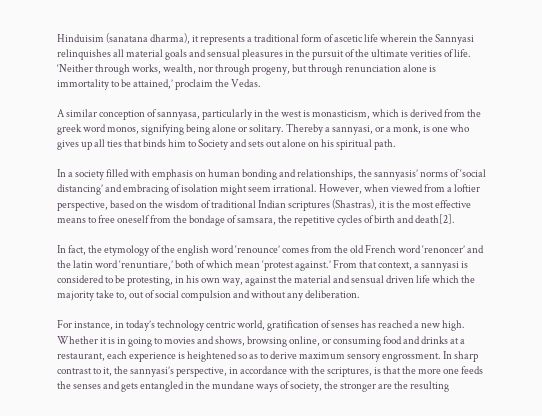Hinduisim (sanatana dharma), it represents a traditional form of ascetic life wherein the Sannyasi relinquishes all material goals and sensual pleasures in the pursuit of the ultimate verities of life. ‘Neither through works, wealth, nor through progeny, but through renunciation alone is immortality to be attained,’ proclaim the Vedas.

A similar conception of sannyasa, particularly in the west is monasticism, which is derived from the greek word monos, signifying being alone or solitary. Thereby a sannyasi, or a monk, is one who gives up all ties that binds him to Society and sets out alone on his spiritual path.

In a society filled with emphasis on human bonding and relationships, the sannyasis’ norms of ‘social distancing’ and embracing of isolation might seem irrational. However, when viewed from a loftier perspective, based on the wisdom of traditional Indian scriptures (Shastras), it is the most effective means to free oneself from the bondage of samsara, the repetitive cycles of birth and death[2].

In fact, the etymology of the english word ‘renounce’ comes from the old French word ‘renoncer’ and the latin word ‘renuntiare,’ both of which mean ‘protest against.’ From that context, a sannyasi is considered to be protesting, in his own way, against the material and sensual driven life which the majority take to, out of social compulsion and without any deliberation.

For instance, in today’s technology centric world, gratification of senses has reached a new high. Whether it is in going to movies and shows, browsing online, or consuming food and drinks at a restaurant, each experience is heightened so as to derive maximum sensory engrossment. In sharp contrast to it, the sannyasi’s perspective, in accordance with the scriptures, is that the more one feeds the senses and gets entangled in the mundane ways of society, the stronger are the resulting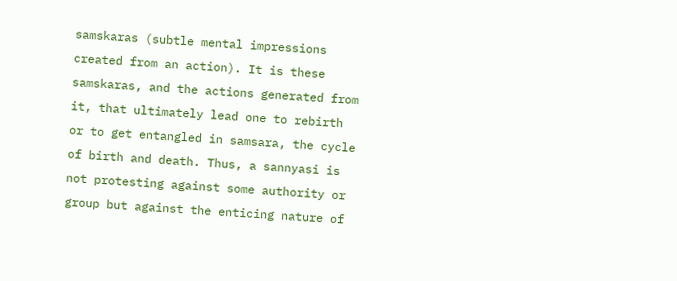samskaras (subtle mental impressions created from an action). It is these samskaras, and the actions generated from it, that ultimately lead one to rebirth or to get entangled in samsara, the cycle of birth and death. Thus, a sannyasi is not protesting against some authority or group but against the enticing nature of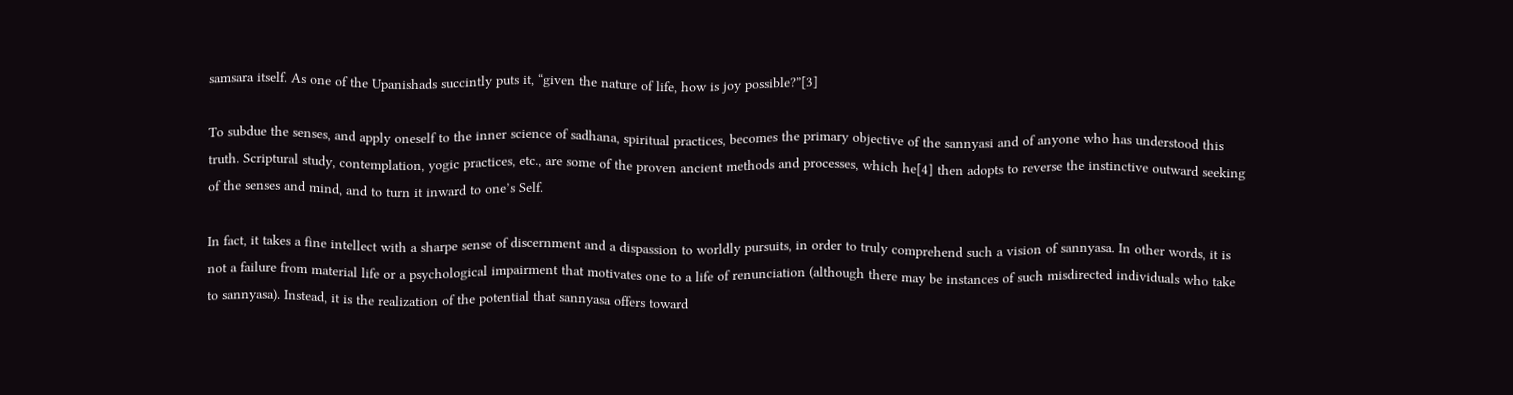samsara itself. As one of the Upanishads succintly puts it, “given the nature of life, how is joy possible?”[3]

To subdue the senses, and apply oneself to the inner science of sadhana, spiritual practices, becomes the primary objective of the sannyasi and of anyone who has understood this truth. Scriptural study, contemplation, yogic practices, etc., are some of the proven ancient methods and processes, which he[4] then adopts to reverse the instinctive outward seeking of the senses and mind, and to turn it inward to one’s Self.

In fact, it takes a fine intellect with a sharpe sense of discernment and a dispassion to worldly pursuits, in order to truly comprehend such a vision of sannyasa. In other words, it is not a failure from material life or a psychological impairment that motivates one to a life of renunciation (although there may be instances of such misdirected individuals who take to sannyasa). Instead, it is the realization of the potential that sannyasa offers toward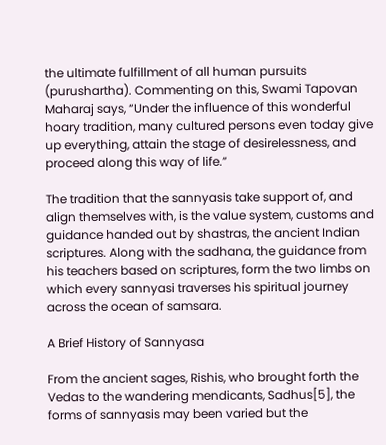the ultimate fulfillment of all human pursuits (purushartha). Commenting on this, Swami Tapovan Maharaj says, “Under the influence of this wonderful hoary tradition, many cultured persons even today give up everything, attain the stage of desirelessness, and proceed along this way of life.”

The tradition that the sannyasis take support of, and align themselves with, is the value system, customs and guidance handed out by shastras, the ancient Indian scriptures. Along with the sadhana, the guidance from his teachers based on scriptures, form the two limbs on which every sannyasi traverses his spiritual journey across the ocean of samsara.

A Brief History of Sannyasa

From the ancient sages, Rishis, who brought forth the Vedas to the wandering mendicants, Sadhus[5], the forms of sannyasis may been varied but the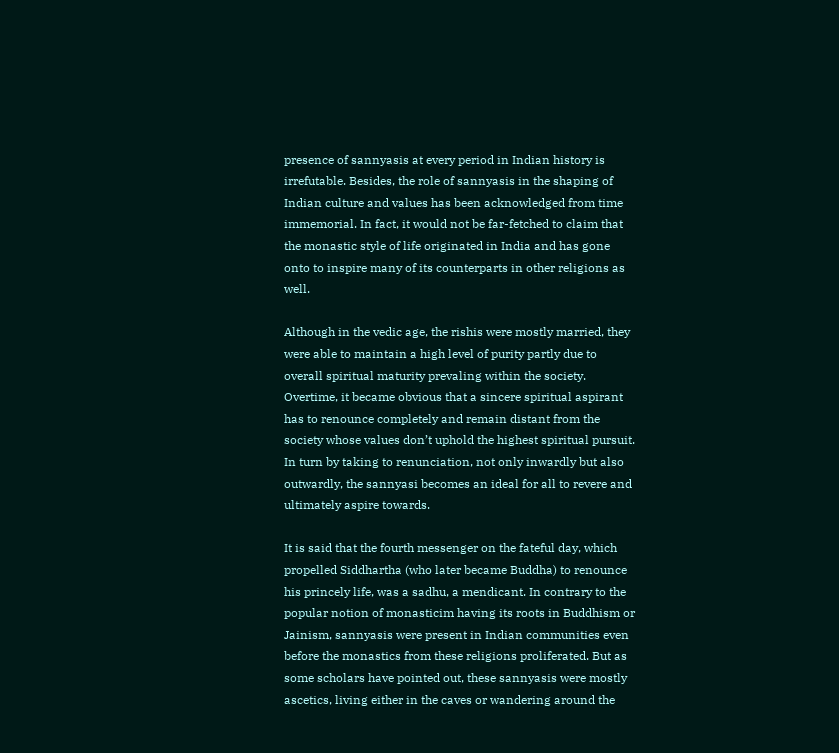presence of sannyasis at every period in Indian history is irrefutable. Besides, the role of sannyasis in the shaping of Indian culture and values has been acknowledged from time immemorial. In fact, it would not be far-fetched to claim that the monastic style of life originated in India and has gone onto to inspire many of its counterparts in other religions as well.

Although in the vedic age, the rishis were mostly married, they were able to maintain a high level of purity partly due to overall spiritual maturity prevaling within the society. Overtime, it became obvious that a sincere spiritual aspirant has to renounce completely and remain distant from the society whose values don’t uphold the highest spiritual pursuit. In turn by taking to renunciation, not only inwardly but also outwardly, the sannyasi becomes an ideal for all to revere and ultimately aspire towards.

It is said that the fourth messenger on the fateful day, which propelled Siddhartha (who later became Buddha) to renounce his princely life, was a sadhu, a mendicant. In contrary to the popular notion of monasticim having its roots in Buddhism or Jainism, sannyasis were present in Indian communities even before the monastics from these religions proliferated. But as some scholars have pointed out, these sannyasis were mostly ascetics, living either in the caves or wandering around the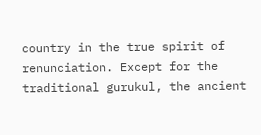country in the true spirit of renunciation. Except for the traditional gurukul, the ancient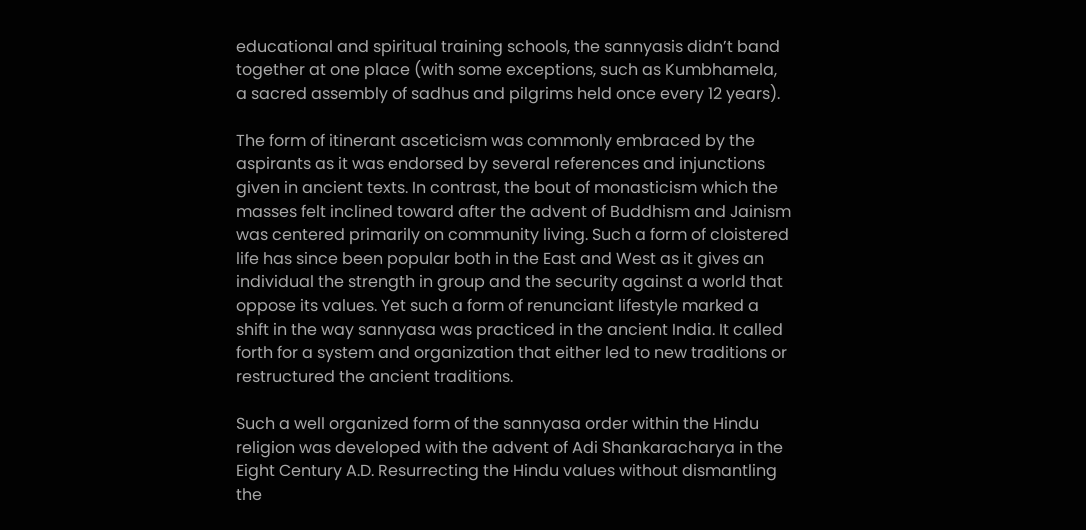educational and spiritual training schools, the sannyasis didn’t band together at one place (with some exceptions, such as Kumbhamela, a sacred assembly of sadhus and pilgrims held once every 12 years).

The form of itinerant asceticism was commonly embraced by the aspirants as it was endorsed by several references and injunctions given in ancient texts. In contrast, the bout of monasticism which the masses felt inclined toward after the advent of Buddhism and Jainism was centered primarily on community living. Such a form of cloistered life has since been popular both in the East and West as it gives an individual the strength in group and the security against a world that oppose its values. Yet such a form of renunciant lifestyle marked a shift in the way sannyasa was practiced in the ancient India. It called forth for a system and organization that either led to new traditions or restructured the ancient traditions.

Such a well organized form of the sannyasa order within the Hindu religion was developed with the advent of Adi Shankaracharya in the Eight Century A.D. Resurrecting the Hindu values without dismantling the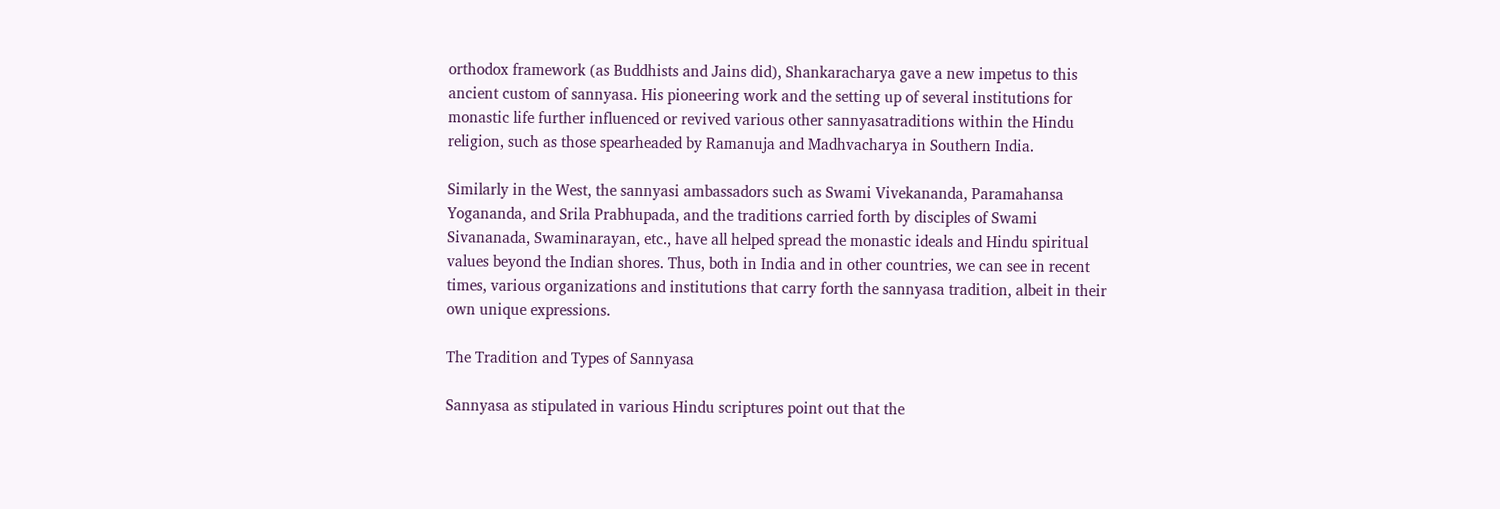orthodox framework (as Buddhists and Jains did), Shankaracharya gave a new impetus to this ancient custom of sannyasa. His pioneering work and the setting up of several institutions for monastic life further influenced or revived various other sannyasatraditions within the Hindu religion, such as those spearheaded by Ramanuja and Madhvacharya in Southern India.

Similarly in the West, the sannyasi ambassadors such as Swami Vivekananda, Paramahansa Yogananda, and Srila Prabhupada, and the traditions carried forth by disciples of Swami Sivananada, Swaminarayan, etc., have all helped spread the monastic ideals and Hindu spiritual values beyond the Indian shores. Thus, both in India and in other countries, we can see in recent times, various organizations and institutions that carry forth the sannyasa tradition, albeit in their own unique expressions.

The Tradition and Types of Sannyasa

Sannyasa as stipulated in various Hindu scriptures point out that the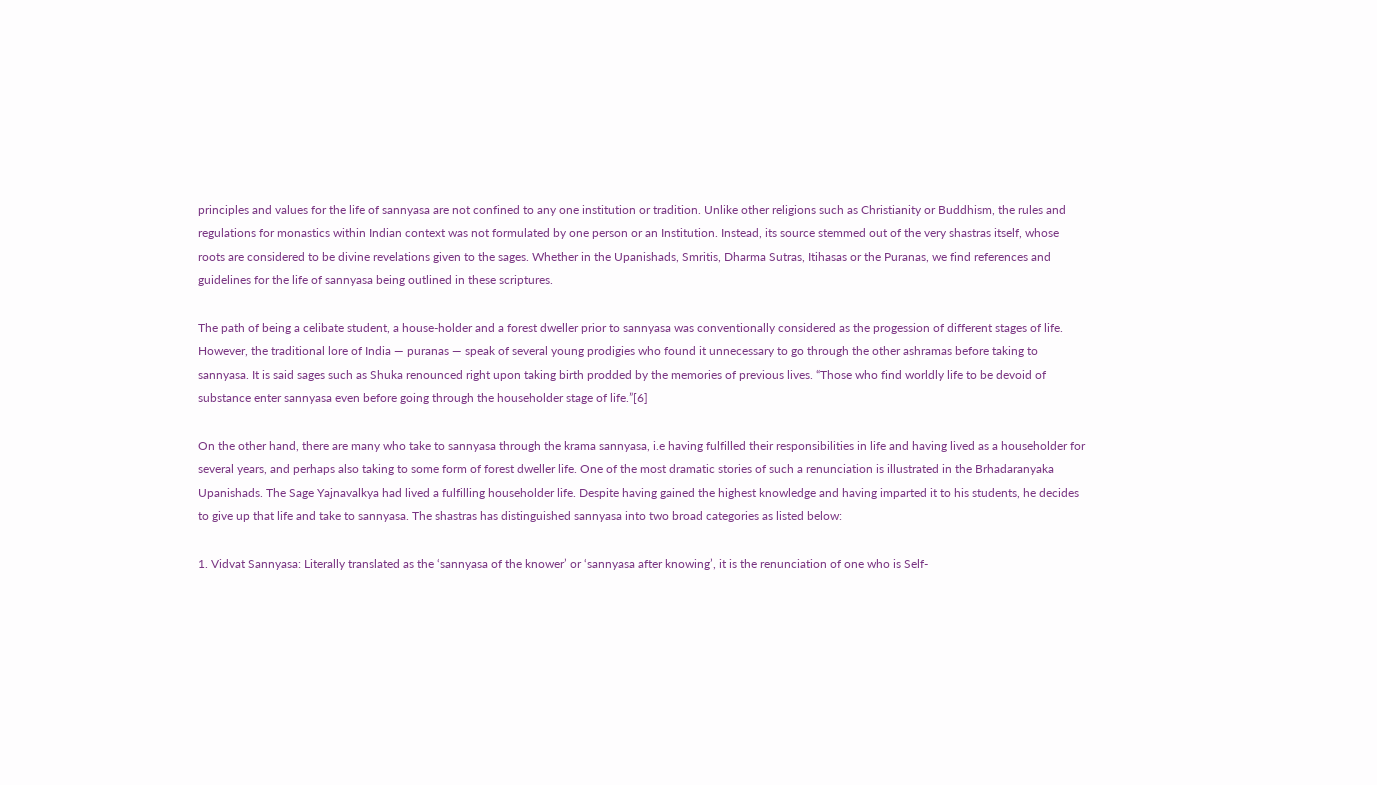principles and values for the life of sannyasa are not confined to any one institution or tradition. Unlike other religions such as Christianity or Buddhism, the rules and regulations for monastics within Indian context was not formulated by one person or an Institution. Instead, its source stemmed out of the very shastras itself, whose roots are considered to be divine revelations given to the sages. Whether in the Upanishads, Smritis, Dharma Sutras, Itihasas or the Puranas, we find references and guidelines for the life of sannyasa being outlined in these scriptures.

The path of being a celibate student, a house-holder and a forest dweller prior to sannyasa was conventionally considered as the progession of different stages of life. However, the traditional lore of India — puranas — speak of several young prodigies who found it unnecessary to go through the other ashramas before taking to sannyasa. It is said sages such as Shuka renounced right upon taking birth prodded by the memories of previous lives. “Those who find worldly life to be devoid of substance enter sannyasa even before going through the householder stage of life.”[6]

On the other hand, there are many who take to sannyasa through the krama sannyasa, i.e having fulfilled their responsibilities in life and having lived as a householder for several years, and perhaps also taking to some form of forest dweller life. One of the most dramatic stories of such a renunciation is illustrated in the Brhadaranyaka Upanishads. The Sage Yajnavalkya had lived a fulfilling householder life. Despite having gained the highest knowledge and having imparted it to his students, he decides to give up that life and take to sannyasa. The shastras has distinguished sannyasa into two broad categories as listed below:

1. Vidvat Sannyasa: Literally translated as the ‘sannyasa of the knower’ or ‘sannyasa after knowing’, it is the renunciation of one who is Self-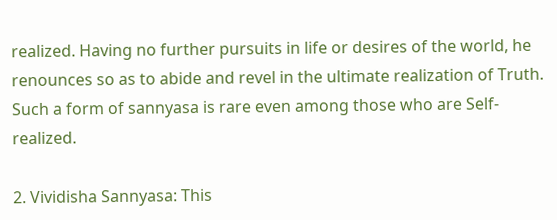realized. Having no further pursuits in life or desires of the world, he renounces so as to abide and revel in the ultimate realization of Truth. Such a form of sannyasa is rare even among those who are Self-realized.

2. Vividisha Sannyasa: This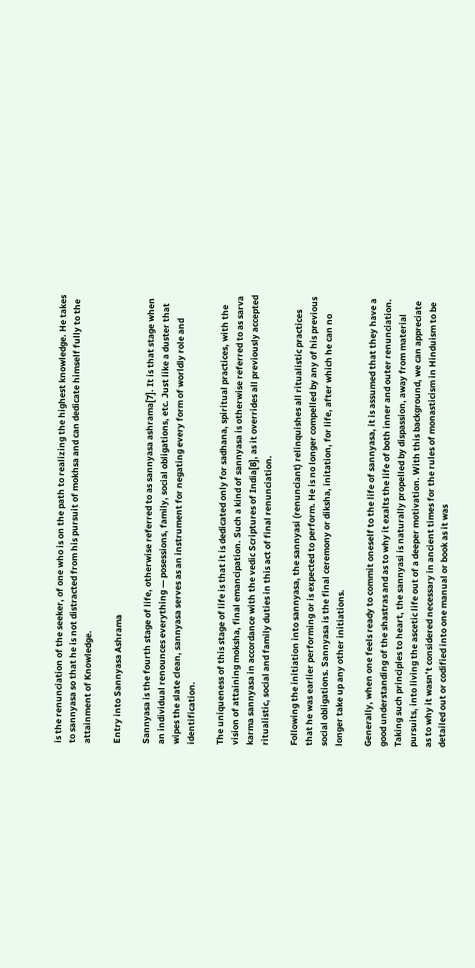is the renunciation of the seeker, of one who is on the path to realizing the highest knowledge. He takes to sannyasa so that he is not distracted from his pursuit of mokhsa and can dedicate himself fully to the attainment of Knowledge.

Entry into Sannyasa Ashrama

Sannyasa is the fourth stage of life, otherwise referred to as sannyasa ashrama[7]. It is that stage when an individual renounces everything — posessions, family, social obligations, etc. Just like a duster that wipes the slate clean, sannyasa serves as an instrument for negating every form of worldly role and identification.

The uniqueness of this stage of life is that it is dedicated only for sadhana, spiritual practices, with the vision of attaining moksha, final emancipation. Such a kind of sannyasa is otherwise referred to as sarva karma sannyasa in accordance with the vedic Scriptures of India[8], as it overrides all previously accepted ritualistic, social and family duties in this act of final renunciation.

Following the initiation into sannyasa, the sannyasi (renunciant) relinquishes all ritualistic practices that he was earlier performing or is expected to perform. He is no longer compelled by any of his previous social obligations. Sannyasa is the final ceremony or diksha, initation, for life, after which he can no longer take up any other initiations.

Generally, when one feels ready to commit oneself to the life of sannyasa, it is assumed that they have a good understanding of the shastras and as to why it exalts the life of both inner and outer renunciation. Taking such principles to heart, the sannyasi is naturally propelled by dispassion, away from material pursuits, into living the ascetic life out of a deeper motivation. With this background, we can appreciate as to why it wasn’t considered necessary in ancient times for the rules of monasticism in Hinduism to be detailed out or codified into one manual or book as it was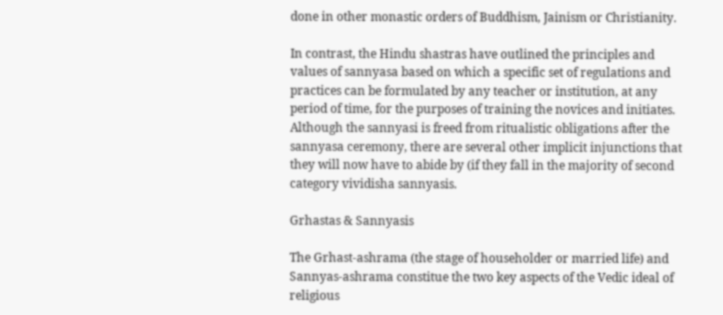done in other monastic orders of Buddhism, Jainism or Christianity.

In contrast, the Hindu shastras have outlined the principles and values of sannyasa based on which a specific set of regulations and practices can be formulated by any teacher or institution, at any period of time, for the purposes of training the novices and initiates. Although the sannyasi is freed from ritualistic obligations after the sannyasa ceremony, there are several other implicit injunctions that they will now have to abide by (if they fall in the majority of second category vividisha sannyasis.

Grhastas & Sannyasis

The Grhast-ashrama (the stage of householder or married life) and Sannyas-ashrama constitue the two key aspects of the Vedic ideal of religious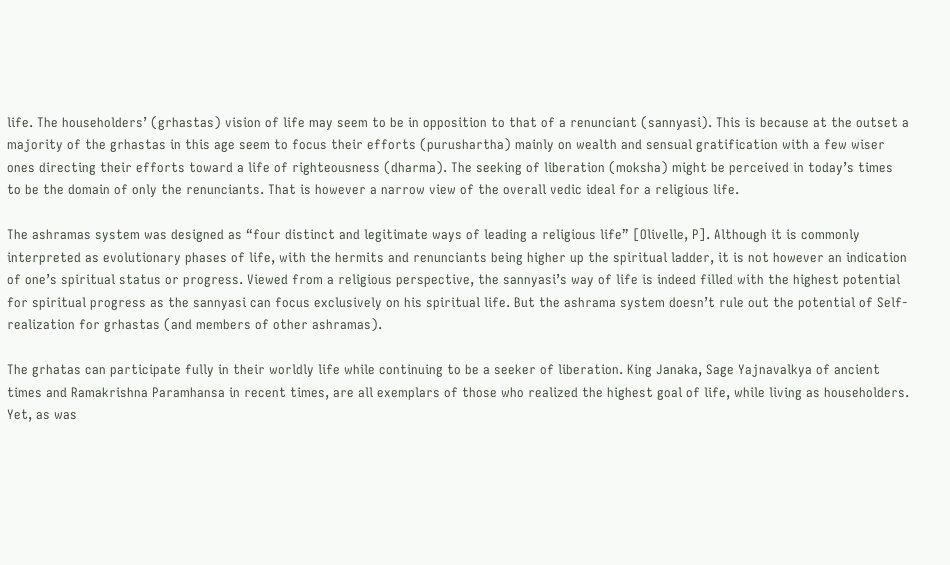life. The householders’ (grhastas) vision of life may seem to be in opposition to that of a renunciant (sannyasi). This is because at the outset a majority of the grhastas in this age seem to focus their efforts (purushartha) mainly on wealth and sensual gratification with a few wiser ones directing their efforts toward a life of righteousness (dharma). The seeking of liberation (moksha) might be perceived in today’s times to be the domain of only the renunciants. That is however a narrow view of the overall vedic ideal for a religious life.

The ashramas system was designed as “four distinct and legitimate ways of leading a religious life” [Olivelle, P]. Although it is commonly interpreted as evolutionary phases of life, with the hermits and renunciants being higher up the spiritual ladder, it is not however an indication of one’s spiritual status or progress. Viewed from a religious perspective, the sannyasi’s way of life is indeed filled with the highest potential for spiritual progress as the sannyasi can focus exclusively on his spiritual life. But the ashrama system doesn’t rule out the potential of Self-realization for grhastas (and members of other ashramas).

The grhatas can participate fully in their worldly life while continuing to be a seeker of liberation. King Janaka, Sage Yajnavalkya of ancient times and Ramakrishna Paramhansa in recent times, are all exemplars of those who realized the highest goal of life, while living as householders. Yet, as was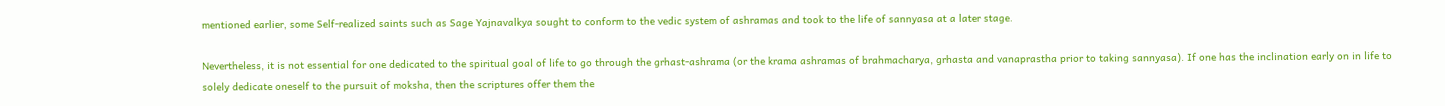mentioned earlier, some Self-realized saints such as Sage Yajnavalkya sought to conform to the vedic system of ashramas and took to the life of sannyasa at a later stage.

Nevertheless, it is not essential for one dedicated to the spiritual goal of life to go through the grhast-ashrama (or the krama ashramas of brahmacharya, grhasta and vanaprastha prior to taking sannyasa). If one has the inclination early on in life to solely dedicate oneself to the pursuit of moksha, then the scriptures offer them the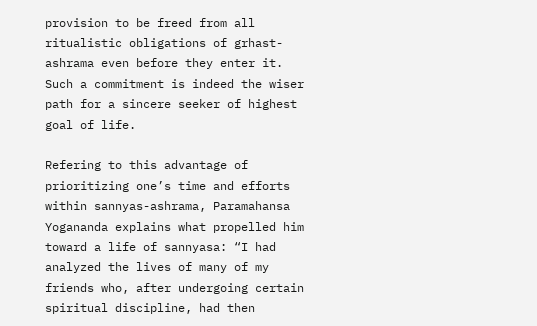provision to be freed from all ritualistic obligations of grhast-ashrama even before they enter it. Such a commitment is indeed the wiser path for a sincere seeker of highest goal of life.

Refering to this advantage of prioritizing one’s time and efforts within sannyas-ashrama, Paramahansa Yogananda explains what propelled him toward a life of sannyasa: “I had analyzed the lives of many of my friends who, after undergoing certain spiritual discipline, had then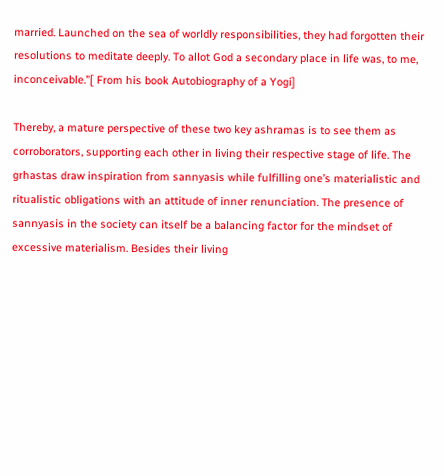married. Launched on the sea of worldly responsibilities, they had forgotten their resolutions to meditate deeply. To allot God a secondary place in life was, to me, inconceivable.”[ From his book Autobiography of a Yogi]

Thereby, a mature perspective of these two key ashramas is to see them as corroborators, supporting each other in living their respective stage of life. The grhastas draw inspiration from sannyasis while fulfilling one’s materialistic and ritualistic obligations with an attitude of inner renunciation. The presence of sannyasis in the society can itself be a balancing factor for the mindset of excessive materialism. Besides their living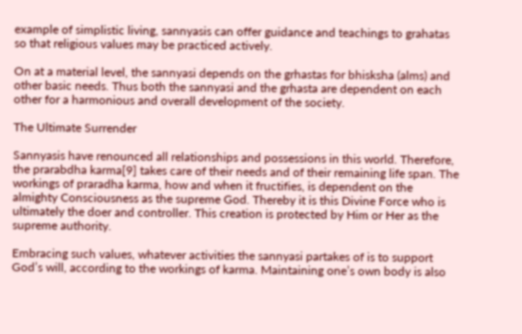example of simplistic living, sannyasis can offer guidance and teachings to grahatas so that religious values may be practiced actively.

On at a material level, the sannyasi depends on the grhastas for bhisksha (alms) and other basic needs. Thus both the sannyasi and the grhasta are dependent on each other for a harmonious and overall development of the society.

The Ultimate Surrender

Sannyasis have renounced all relationships and possessions in this world. Therefore, the prarabdha karma[9] takes care of their needs and of their remaining life span. The workings of praradha karma, how and when it fructifies, is dependent on the almighty Consciousness as the supreme God. Thereby it is this Divine Force who is ultimately the doer and controller. This creation is protected by Him or Her as the supreme authority.

Embracing such values, whatever activities the sannyasi partakes of is to support God’s will, according to the workings of karma. Maintaining one’s own body is also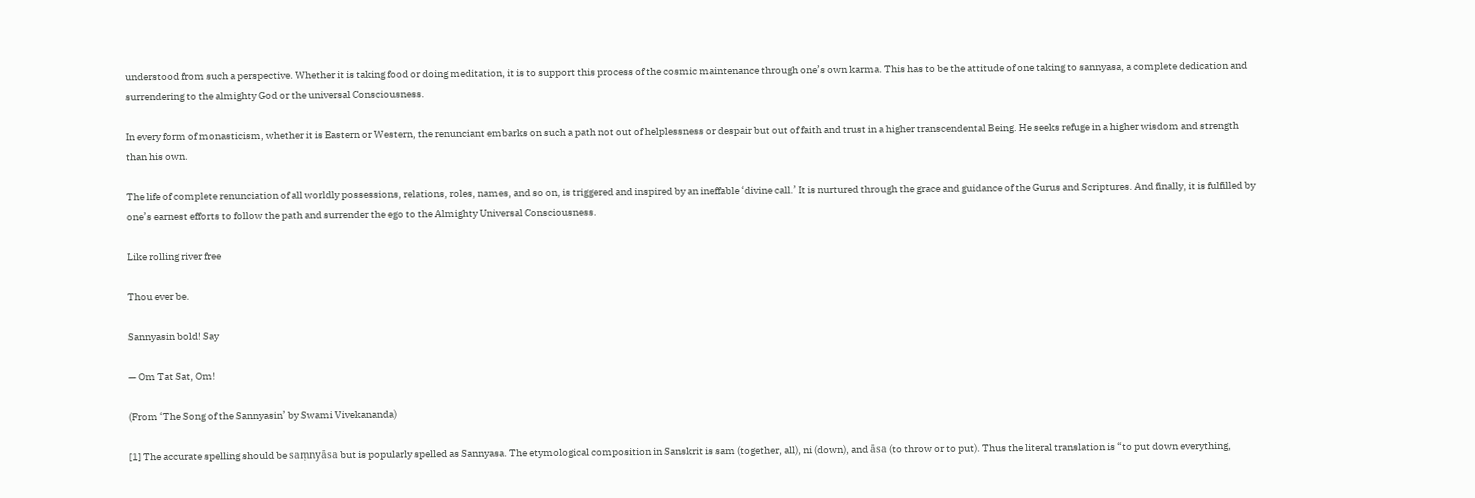understood from such a perspective. Whether it is taking food or doing meditation, it is to support this process of the cosmic maintenance through one’s own karma. This has to be the attitude of one taking to sannyasa, a complete dedication and surrendering to the almighty God or the universal Consciousness.

In every form of monasticism, whether it is Eastern or Western, the renunciant embarks on such a path not out of helplessness or despair but out of faith and trust in a higher transcendental Being. He seeks refuge in a higher wisdom and strength than his own.

The life of complete renunciation of all worldly possessions, relations, roles, names, and so on, is triggered and inspired by an ineffable ‘divine call.’ It is nurtured through the grace and guidance of the Gurus and Scriptures. And finally, it is fulfilled by one’s earnest efforts to follow the path and surrender the ego to the Almighty Universal Consciousness.

Like rolling river free

Thou ever be.

Sannyasin bold! Say

— Om Tat Sat, Om!

(From ‘The Song of the Sannyasin’ by Swami Vivekananda)

[1] The accurate spelling should be saṃnyāsa but is popularly spelled as Sannyasa. The etymological composition in Sanskrit is sam (together, all), ni (down), and āsa (to throw or to put). Thus the literal translation is “to put down everything,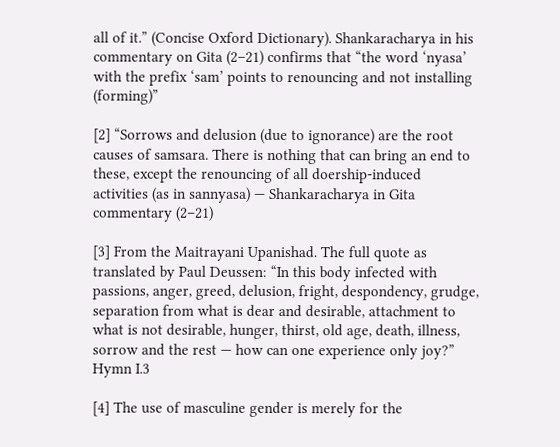all of it.” (Concise Oxford Dictionary). Shankaracharya in his commentary on Gita (2–21) confirms that “the word ‘nyasa’ with the prefix ‘sam’ points to renouncing and not installing (forming)”

[2] “Sorrows and delusion (due to ignorance) are the root causes of samsara. There is nothing that can bring an end to these, except the renouncing of all doership-induced activities (as in sannyasa) — Shankaracharya in Gita commentary (2–21)

[3] From the Maitrayani Upanishad. The full quote as translated by Paul Deussen: “In this body infected with passions, anger, greed, delusion, fright, despondency, grudge, separation from what is dear and desirable, attachment to what is not desirable, hunger, thirst, old age, death, illness, sorrow and the rest — how can one experience only joy?” Hymn I.3

[4] The use of masculine gender is merely for the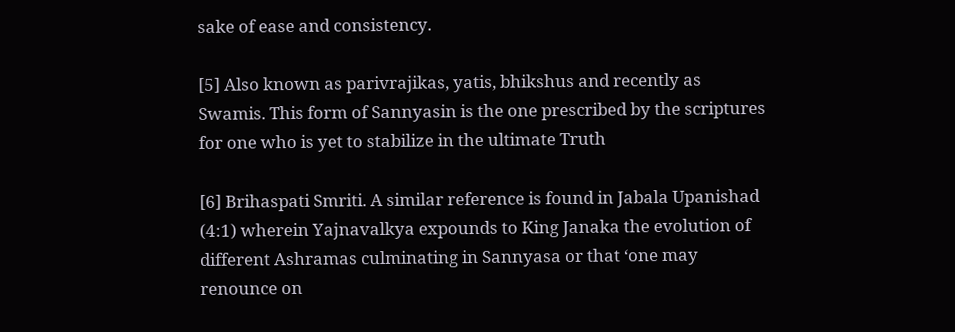sake of ease and consistency.

[5] Also known as parivrajikas, yatis, bhikshus and recently as Swamis. This form of Sannyasin is the one prescribed by the scriptures for one who is yet to stabilize in the ultimate Truth

[6] Brihaspati Smriti. A similar reference is found in Jabala Upanishad (4:1) wherein Yajnavalkya expounds to King Janaka the evolution of different Ashramas culminating in Sannyasa or that ‘one may renounce on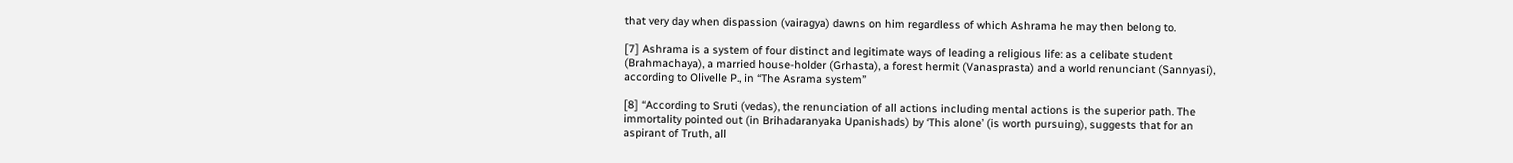that very day when dispassion (vairagya) dawns on him regardless of which Ashrama he may then belong to.

[7] Ashrama is a system of four distinct and legitimate ways of leading a religious life: as a celibate student (Brahmachaya), a married house-holder (Grhasta), a forest hermit (Vanasprasta) and a world renunciant (Sannyasi), according to Olivelle P., in “The Asrama system”

[8] “According to Sruti (vedas), the renunciation of all actions including mental actions is the superior path. The immortality pointed out (in Brihadaranyaka Upanishads) by ‘This alone’ (is worth pursuing), suggests that for an aspirant of Truth, all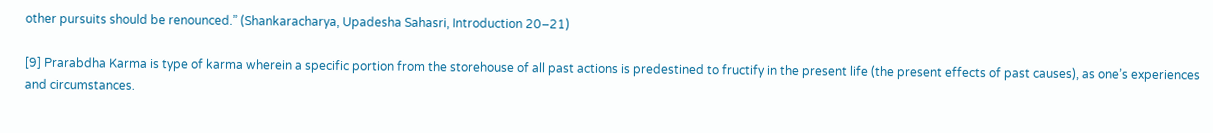other pursuits should be renounced.” (Shankaracharya, Upadesha Sahasri, Introduction 20–21)

[9] Prarabdha Karma is type of karma wherein a specific portion from the storehouse of all past actions is predestined to fructify in the present life (the present effects of past causes), as one’s experiences and circumstances.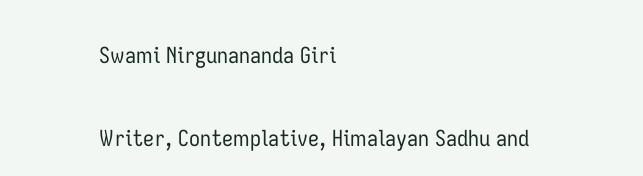Swami Nirgunananda Giri

Writer, Contemplative, Himalayan Sadhu and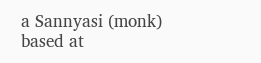a Sannyasi (monk) based at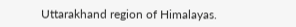Uttarakhand region of Himalayas.